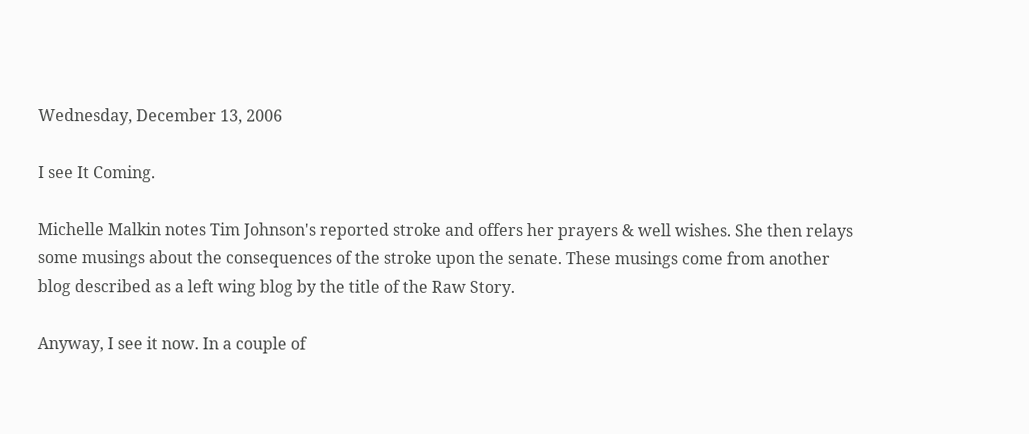Wednesday, December 13, 2006

I see It Coming.

Michelle Malkin notes Tim Johnson's reported stroke and offers her prayers & well wishes. She then relays some musings about the consequences of the stroke upon the senate. These musings come from another blog described as a left wing blog by the title of the Raw Story.

Anyway, I see it now. In a couple of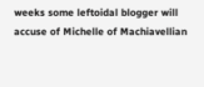weeks some leftoidal blogger will accuse of Michelle of Machiavellian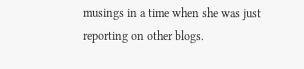musings in a time when she was just reporting on other blogs.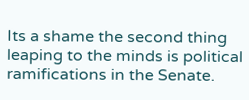Its a shame the second thing leaping to the minds is political ramifications in the Senate.